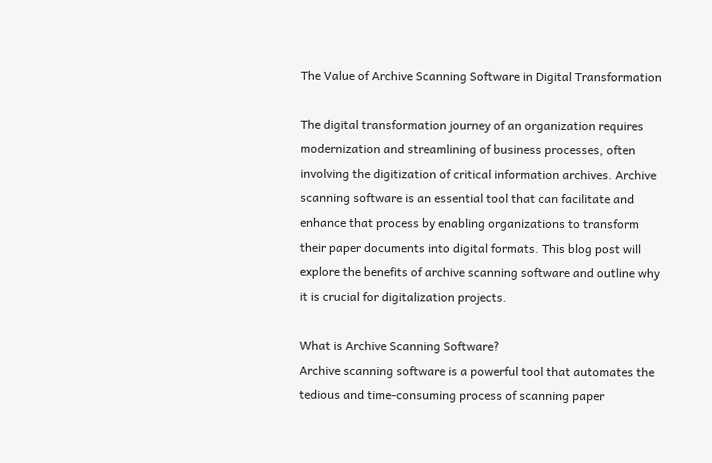The Value of Archive Scanning Software in Digital Transformation

The digital transformation journey of an organization requires modernization and streamlining of business processes, often involving the digitization of critical information archives. Archive scanning software is an essential tool that can facilitate and enhance that process by enabling organizations to transform their paper documents into digital formats. This blog post will explore the benefits of archive scanning software and outline why it is crucial for digitalization projects.

What is Archive Scanning Software?
Archive scanning software is a powerful tool that automates the tedious and time-consuming process of scanning paper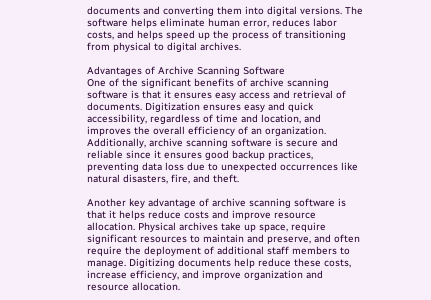documents and converting them into digital versions. The software helps eliminate human error, reduces labor costs, and helps speed up the process of transitioning from physical to digital archives.

Advantages of Archive Scanning Software
One of the significant benefits of archive scanning software is that it ensures easy access and retrieval of documents. Digitization ensures easy and quick accessibility, regardless of time and location, and improves the overall efficiency of an organization. Additionally, archive scanning software is secure and reliable since it ensures good backup practices, preventing data loss due to unexpected occurrences like natural disasters, fire, and theft.

Another key advantage of archive scanning software is that it helps reduce costs and improve resource allocation. Physical archives take up space, require significant resources to maintain and preserve, and often require the deployment of additional staff members to manage. Digitizing documents help reduce these costs, increase efficiency, and improve organization and resource allocation.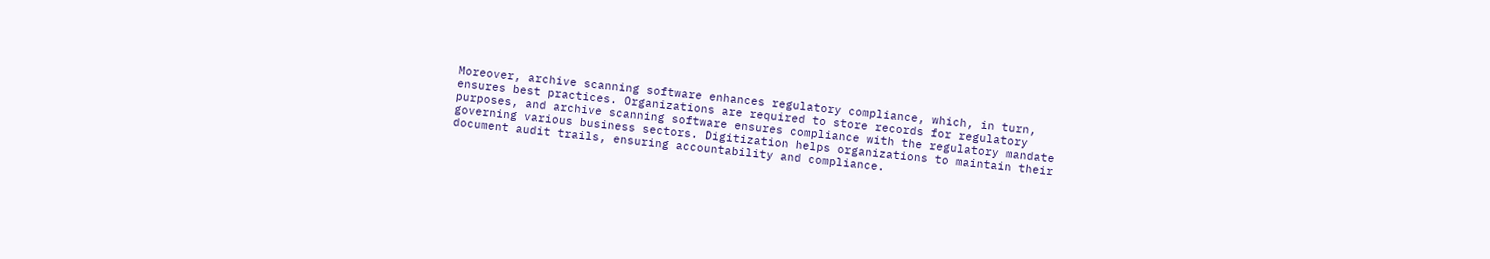Moreover, archive scanning software enhances regulatory compliance, which, in turn, ensures best practices. Organizations are required to store records for regulatory purposes, and archive scanning software ensures compliance with the regulatory mandate governing various business sectors. Digitization helps organizations to maintain their document audit trails, ensuring accountability and compliance.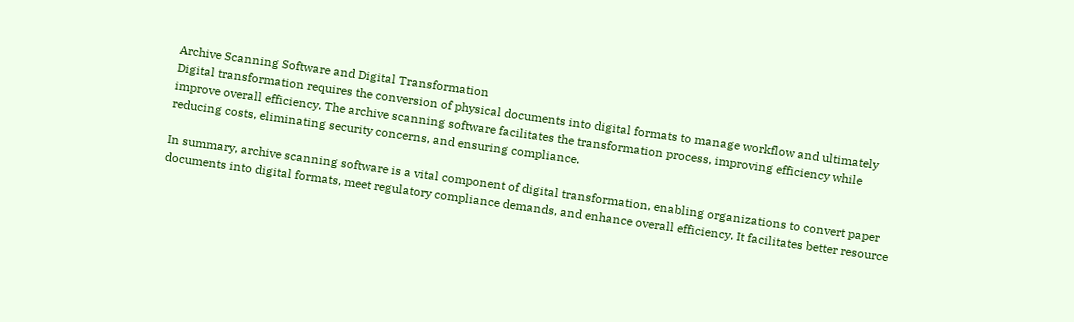Archive Scanning Software and Digital Transformation
Digital transformation requires the conversion of physical documents into digital formats to manage workflow and ultimately improve overall efficiency. The archive scanning software facilitates the transformation process, improving efficiency while reducing costs, eliminating security concerns, and ensuring compliance.

In summary, archive scanning software is a vital component of digital transformation, enabling organizations to convert paper documents into digital formats, meet regulatory compliance demands, and enhance overall efficiency. It facilitates better resource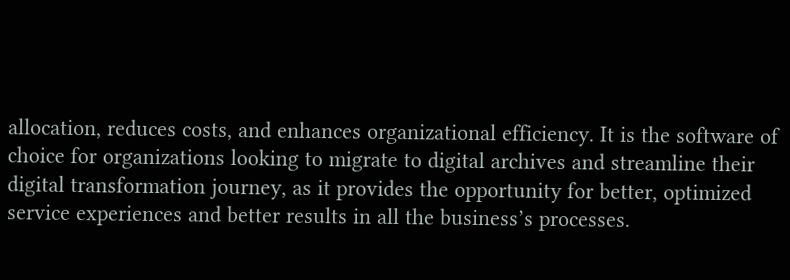allocation, reduces costs, and enhances organizational efficiency. It is the software of choice for organizations looking to migrate to digital archives and streamline their digital transformation journey, as it provides the opportunity for better, optimized service experiences and better results in all the business’s processes.